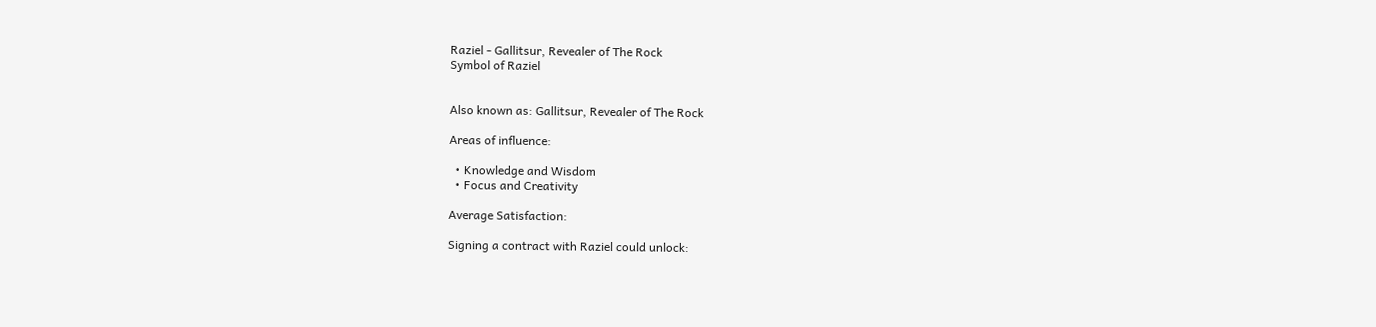Raziel - Gallitsur, Revealer of The Rock
Symbol of Raziel


Also known as: Gallitsur, Revealer of The Rock

Areas of influence:

  • Knowledge and Wisdom
  • Focus and Creativity

Average Satisfaction:

Signing a contract with Raziel could unlock: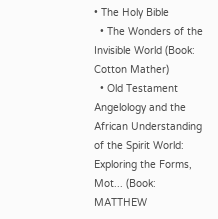• The Holy Bible
  • The Wonders of the Invisible World (Book: Cotton Mather)
  • Old Testament Angelology and the African Understanding of the Spirit World: Exploring the Forms, Mot... (Book: MATTHEW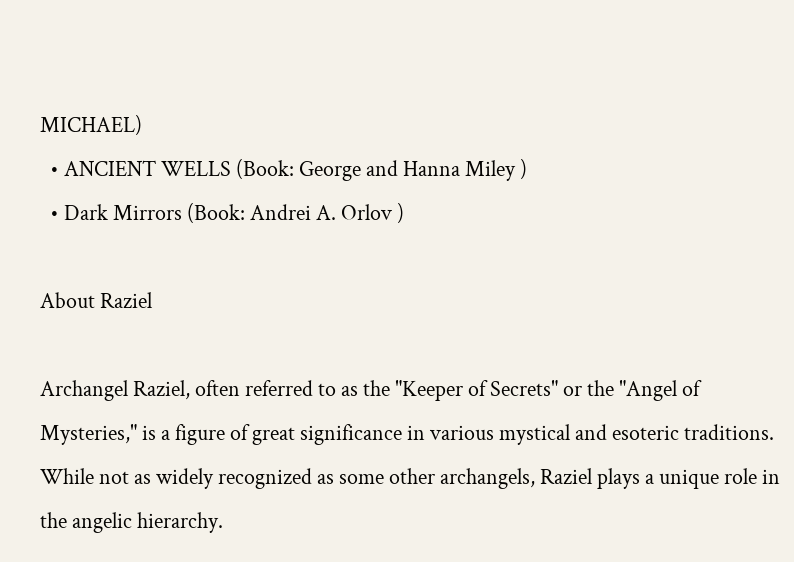MICHAEL)
  • ANCIENT WELLS (Book: George and Hanna Miley )
  • Dark Mirrors (Book: Andrei A. Orlov )

About Raziel

Archangel Raziel, often referred to as the "Keeper of Secrets" or the "Angel of Mysteries," is a figure of great significance in various mystical and esoteric traditions. While not as widely recognized as some other archangels, Raziel plays a unique role in the angelic hierarchy.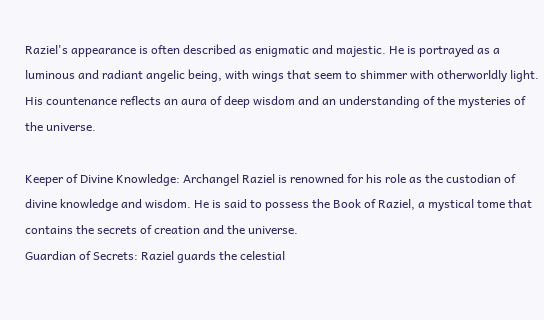Raziel's appearance is often described as enigmatic and majestic. He is portrayed as a luminous and radiant angelic being, with wings that seem to shimmer with otherworldly light. His countenance reflects an aura of deep wisdom and an understanding of the mysteries of the universe.

Keeper of Divine Knowledge: Archangel Raziel is renowned for his role as the custodian of divine knowledge and wisdom. He is said to possess the Book of Raziel, a mystical tome that contains the secrets of creation and the universe.
Guardian of Secrets: Raziel guards the celestial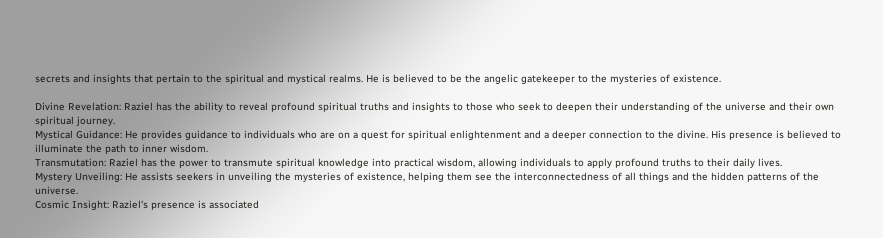secrets and insights that pertain to the spiritual and mystical realms. He is believed to be the angelic gatekeeper to the mysteries of existence.

Divine Revelation: Raziel has the ability to reveal profound spiritual truths and insights to those who seek to deepen their understanding of the universe and their own spiritual journey.
Mystical Guidance: He provides guidance to individuals who are on a quest for spiritual enlightenment and a deeper connection to the divine. His presence is believed to illuminate the path to inner wisdom.
Transmutation: Raziel has the power to transmute spiritual knowledge into practical wisdom, allowing individuals to apply profound truths to their daily lives.
Mystery Unveiling: He assists seekers in unveiling the mysteries of existence, helping them see the interconnectedness of all things and the hidden patterns of the universe.
Cosmic Insight: Raziel's presence is associated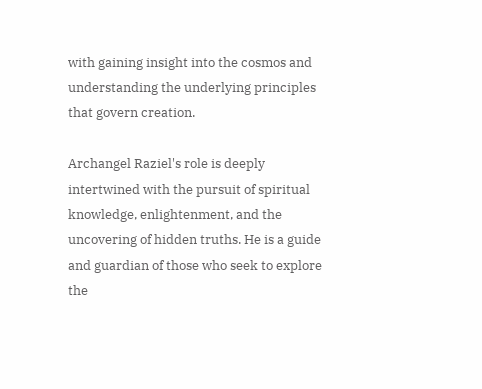with gaining insight into the cosmos and understanding the underlying principles that govern creation.

Archangel Raziel's role is deeply intertwined with the pursuit of spiritual knowledge, enlightenment, and the uncovering of hidden truths. He is a guide and guardian of those who seek to explore the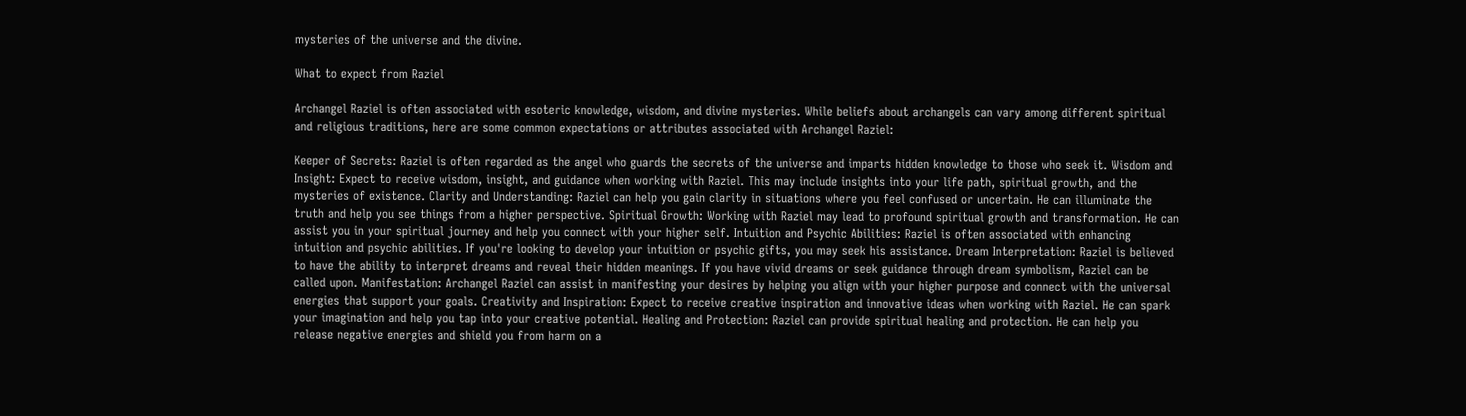mysteries of the universe and the divine.

What to expect from Raziel

Archangel Raziel is often associated with esoteric knowledge, wisdom, and divine mysteries. While beliefs about archangels can vary among different spiritual and religious traditions, here are some common expectations or attributes associated with Archangel Raziel:

Keeper of Secrets: Raziel is often regarded as the angel who guards the secrets of the universe and imparts hidden knowledge to those who seek it. Wisdom and Insight: Expect to receive wisdom, insight, and guidance when working with Raziel. This may include insights into your life path, spiritual growth, and the mysteries of existence. Clarity and Understanding: Raziel can help you gain clarity in situations where you feel confused or uncertain. He can illuminate the truth and help you see things from a higher perspective. Spiritual Growth: Working with Raziel may lead to profound spiritual growth and transformation. He can assist you in your spiritual journey and help you connect with your higher self. Intuition and Psychic Abilities: Raziel is often associated with enhancing intuition and psychic abilities. If you're looking to develop your intuition or psychic gifts, you may seek his assistance. Dream Interpretation: Raziel is believed to have the ability to interpret dreams and reveal their hidden meanings. If you have vivid dreams or seek guidance through dream symbolism, Raziel can be called upon. Manifestation: Archangel Raziel can assist in manifesting your desires by helping you align with your higher purpose and connect with the universal energies that support your goals. Creativity and Inspiration: Expect to receive creative inspiration and innovative ideas when working with Raziel. He can spark your imagination and help you tap into your creative potential. Healing and Protection: Raziel can provide spiritual healing and protection. He can help you release negative energies and shield you from harm on a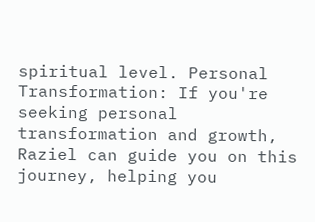spiritual level. Personal Transformation: If you're seeking personal transformation and growth, Raziel can guide you on this journey, helping you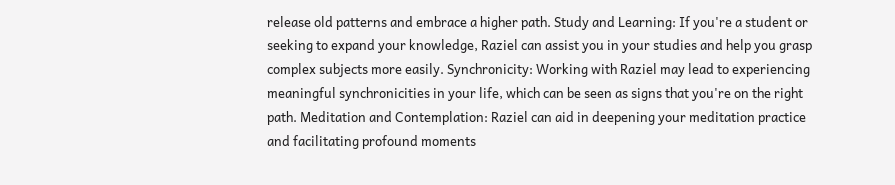release old patterns and embrace a higher path. Study and Learning: If you're a student or seeking to expand your knowledge, Raziel can assist you in your studies and help you grasp complex subjects more easily. Synchronicity: Working with Raziel may lead to experiencing meaningful synchronicities in your life, which can be seen as signs that you're on the right path. Meditation and Contemplation: Raziel can aid in deepening your meditation practice and facilitating profound moments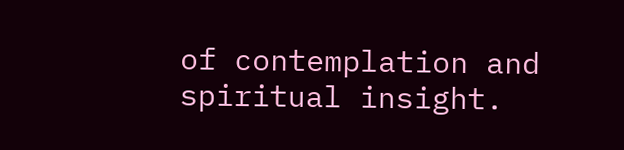of contemplation and spiritual insight.